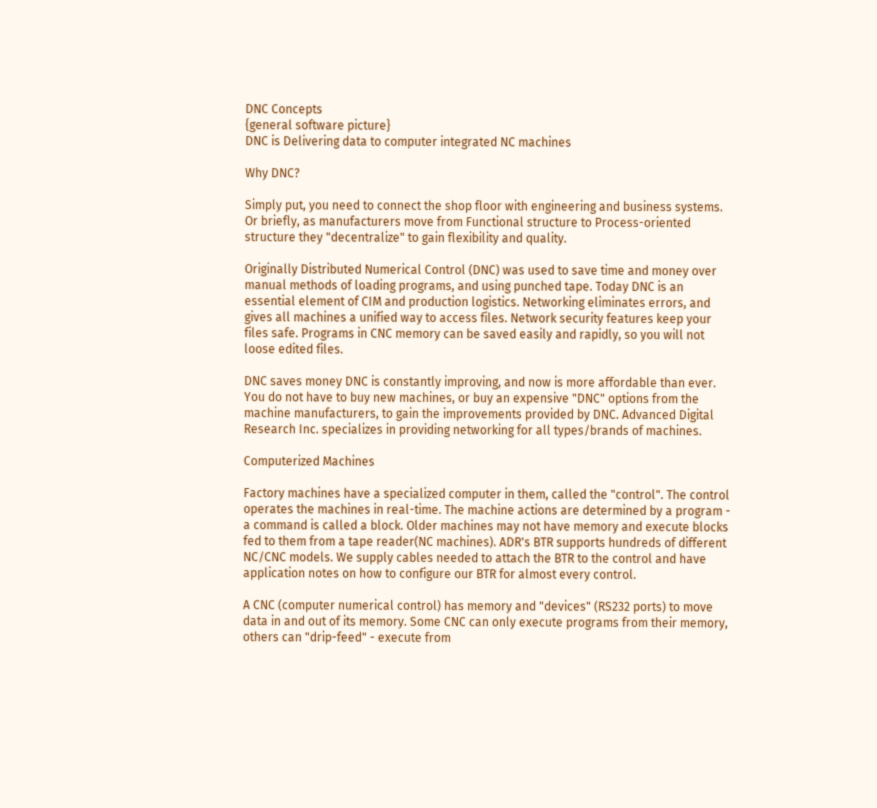DNC Concepts
{general software picture}
DNC is Delivering data to computer integrated NC machines

Why DNC?

Simply put, you need to connect the shop floor with engineering and business systems. Or briefly, as manufacturers move from Functional structure to Process-oriented structure they "decentralize" to gain flexibility and quality.

Originally Distributed Numerical Control (DNC) was used to save time and money over manual methods of loading programs, and using punched tape. Today DNC is an essential element of CIM and production logistics. Networking eliminates errors, and gives all machines a unified way to access files. Network security features keep your files safe. Programs in CNC memory can be saved easily and rapidly, so you will not loose edited files.

DNC saves money DNC is constantly improving, and now is more affordable than ever. You do not have to buy new machines, or buy an expensive "DNC" options from the machine manufacturers, to gain the improvements provided by DNC. Advanced Digital Research Inc. specializes in providing networking for all types/brands of machines.

Computerized Machines

Factory machines have a specialized computer in them, called the "control". The control operates the machines in real-time. The machine actions are determined by a program - a command is called a block. Older machines may not have memory and execute blocks fed to them from a tape reader(NC machines). ADR's BTR supports hundreds of different NC/CNC models. We supply cables needed to attach the BTR to the control and have application notes on how to configure our BTR for almost every control.

A CNC (computer numerical control) has memory and "devices" (RS232 ports) to move data in and out of its memory. Some CNC can only execute programs from their memory, others can "drip-feed" - execute from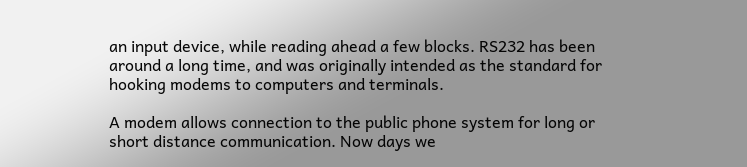an input device, while reading ahead a few blocks. RS232 has been around a long time, and was originally intended as the standard for hooking modems to computers and terminals.

A modem allows connection to the public phone system for long or short distance communication. Now days we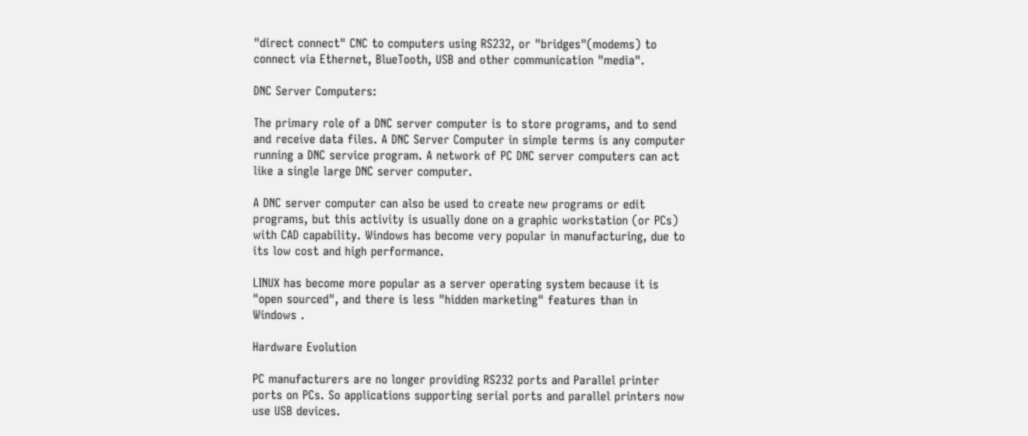"direct connect" CNC to computers using RS232, or "bridges"(modems) to connect via Ethernet, BlueTooth, USB and other communication "media".

DNC Server Computers:

The primary role of a DNC server computer is to store programs, and to send and receive data files. A DNC Server Computer in simple terms is any computer running a DNC service program. A network of PC DNC server computers can act like a single large DNC server computer.

A DNC server computer can also be used to create new programs or edit programs, but this activity is usually done on a graphic workstation (or PCs) with CAD capability. Windows has become very popular in manufacturing, due to its low cost and high performance.

LINUX has become more popular as a server operating system because it is "open sourced", and there is less "hidden marketing" features than in Windows .

Hardware Evolution

PC manufacturers are no longer providing RS232 ports and Parallel printer ports on PCs. So applications supporting serial ports and parallel printers now use USB devices.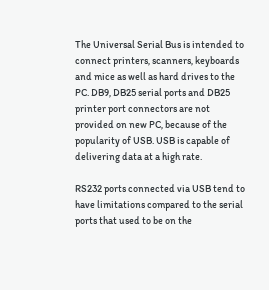The Universal Serial Bus is intended to connect printers, scanners, keyboards and mice as well as hard drives to the PC. DB9, DB25 serial ports and DB25 printer port connectors are not provided on new PC, because of the popularity of USB. USB is capable of delivering data at a high rate.

RS232 ports connected via USB tend to have limitations compared to the serial ports that used to be on the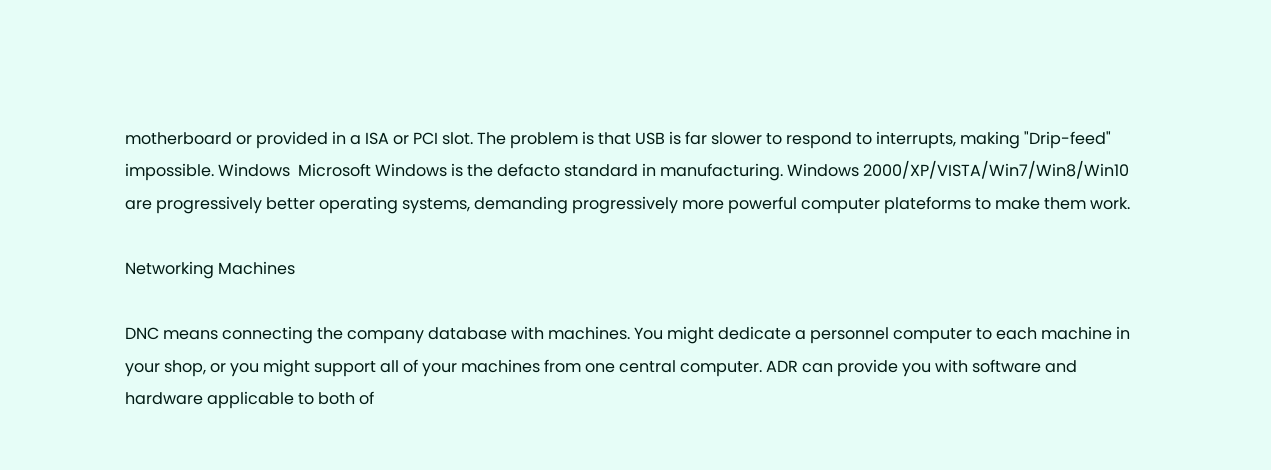motherboard or provided in a ISA or PCI slot. The problem is that USB is far slower to respond to interrupts, making "Drip-feed" impossible. Windows  Microsoft Windows is the defacto standard in manufacturing. Windows 2000/XP/VISTA/Win7/Win8/Win10 are progressively better operating systems, demanding progressively more powerful computer plateforms to make them work.

Networking Machines

DNC means connecting the company database with machines. You might dedicate a personnel computer to each machine in your shop, or you might support all of your machines from one central computer. ADR can provide you with software and hardware applicable to both of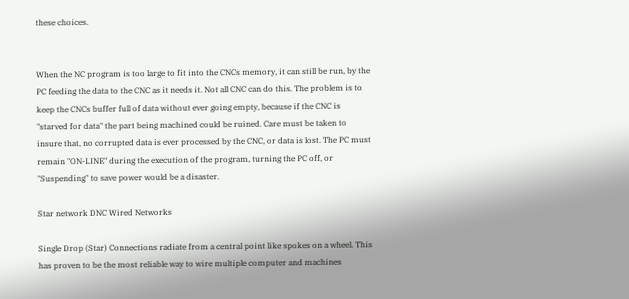these choices.


When the NC program is too large to fit into the CNCs memory, it can still be run, by the PC feeding the data to the CNC as it needs it. Not all CNC can do this. The problem is to keep the CNCs buffer full of data without ever going empty, because if the CNC is "starved for data" the part being machined could be ruined. Care must be taken to insure that, no corrupted data is ever processed by the CNC, or data is lost. The PC must remain "ON-LINE" during the execution of the program, turning the PC off, or "Suspending" to save power would be a disaster.

Star network DNC Wired Networks

Single Drop (Star) Connections radiate from a central point like spokes on a wheel. This has proven to be the most reliable way to wire multiple computer and machines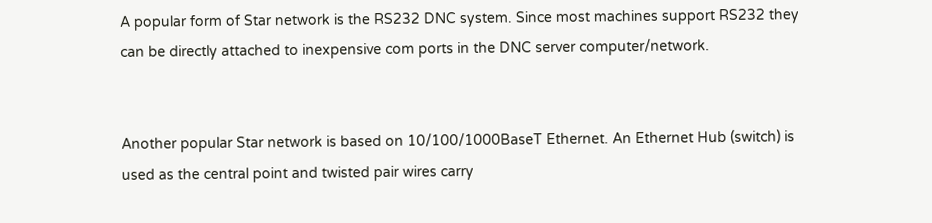A popular form of Star network is the RS232 DNC system. Since most machines support RS232 they can be directly attached to inexpensive com ports in the DNC server computer/network.


Another popular Star network is based on 10/100/1000BaseT Ethernet. An Ethernet Hub (switch) is used as the central point and twisted pair wires carry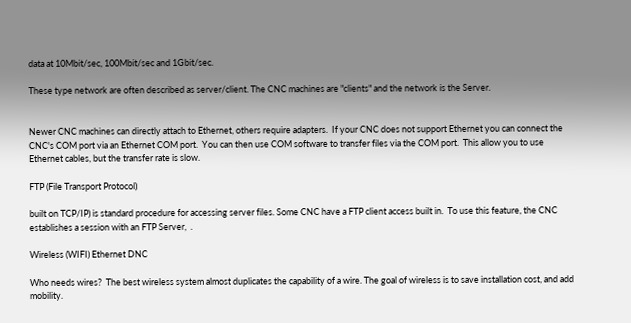data at 10Mbit/sec, 100Mbit/sec and 1Gbit/sec.

These type network are often described as server/client. The CNC machines are "clients" and the network is the Server.


Newer CNC machines can directly attach to Ethernet, others require adapters.  If your CNC does not support Ethernet you can connect the CNC's COM port via an Ethernet COM port.  You can then use COM software to transfer files via the COM port.  This allow you to use Ethernet cables, but the transfer rate is slow.

FTP (File Transport Protocol)

built on TCP/IP) is standard procedure for accessing server files. Some CNC have a FTP client access built in.  To use this feature, the CNC establishes a session with an FTP Server,  .

Wireless (WIFI) Ethernet DNC

Who needs wires?  The best wireless system almost duplicates the capability of a wire. The goal of wireless is to save installation cost, and add mobility.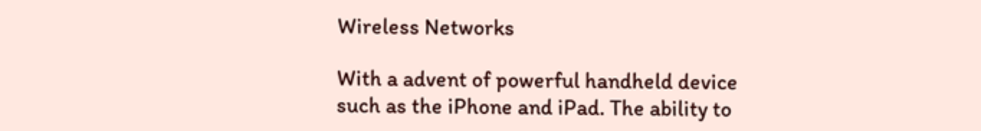Wireless Networks

With a advent of powerful handheld device such as the iPhone and iPad. The ability to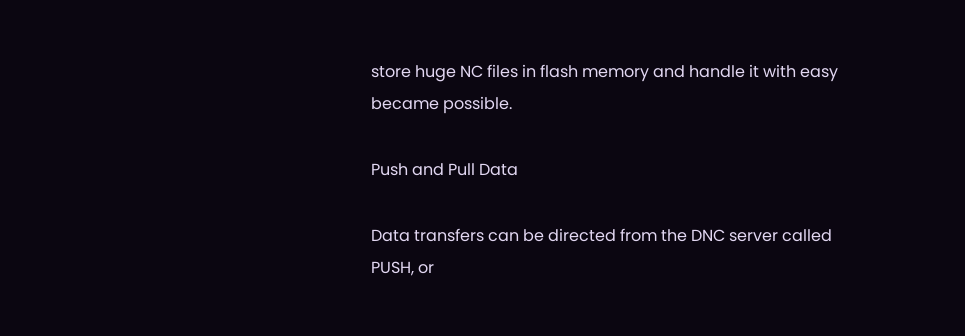store huge NC files in flash memory and handle it with easy became possible.

Push and Pull Data

Data transfers can be directed from the DNC server called PUSH, or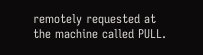remotely requested at the machine called PULL.